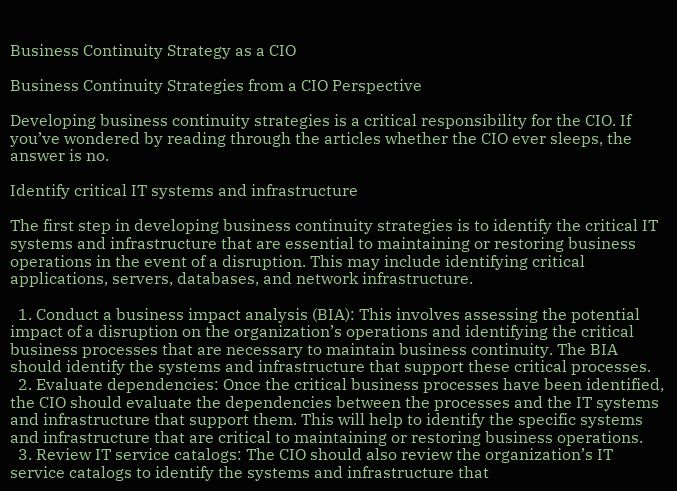Business Continuity Strategy as a CIO

Business Continuity Strategies from a CIO Perspective

Developing business continuity strategies is a critical responsibility for the CIO. If you’ve wondered by reading through the articles whether the CIO ever sleeps, the answer is no.

Identify critical IT systems and infrastructure

The first step in developing business continuity strategies is to identify the critical IT systems and infrastructure that are essential to maintaining or restoring business operations in the event of a disruption. This may include identifying critical applications, servers, databases, and network infrastructure.

  1. Conduct a business impact analysis (BIA): This involves assessing the potential impact of a disruption on the organization’s operations and identifying the critical business processes that are necessary to maintain business continuity. The BIA should identify the systems and infrastructure that support these critical processes.
  2. Evaluate dependencies: Once the critical business processes have been identified, the CIO should evaluate the dependencies between the processes and the IT systems and infrastructure that support them. This will help to identify the specific systems and infrastructure that are critical to maintaining or restoring business operations.
  3. Review IT service catalogs: The CIO should also review the organization’s IT service catalogs to identify the systems and infrastructure that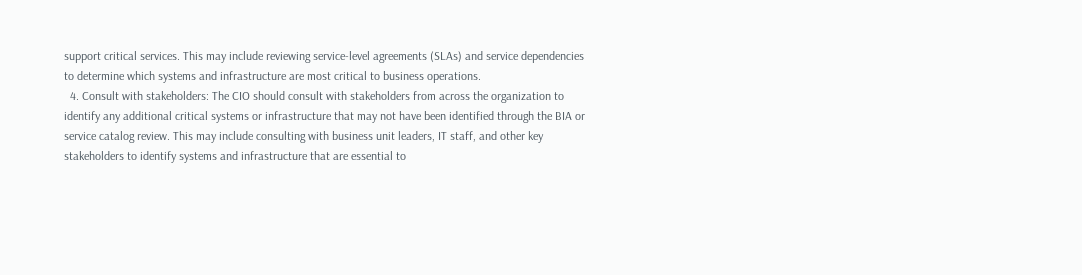support critical services. This may include reviewing service-level agreements (SLAs) and service dependencies to determine which systems and infrastructure are most critical to business operations.
  4. Consult with stakeholders: The CIO should consult with stakeholders from across the organization to identify any additional critical systems or infrastructure that may not have been identified through the BIA or service catalog review. This may include consulting with business unit leaders, IT staff, and other key stakeholders to identify systems and infrastructure that are essential to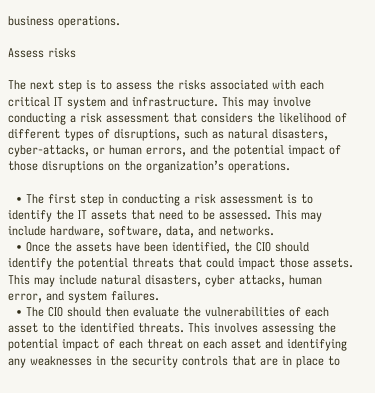business operations.

Assess risks

The next step is to assess the risks associated with each critical IT system and infrastructure. This may involve conducting a risk assessment that considers the likelihood of different types of disruptions, such as natural disasters, cyber-attacks, or human errors, and the potential impact of those disruptions on the organization’s operations.

  • The first step in conducting a risk assessment is to identify the IT assets that need to be assessed. This may include hardware, software, data, and networks.
  • Once the assets have been identified, the CIO should identify the potential threats that could impact those assets. This may include natural disasters, cyber attacks, human error, and system failures.
  • The CIO should then evaluate the vulnerabilities of each asset to the identified threats. This involves assessing the potential impact of each threat on each asset and identifying any weaknesses in the security controls that are in place to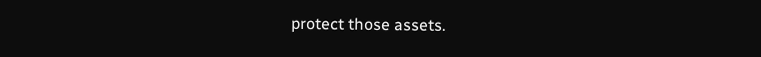protect those assets.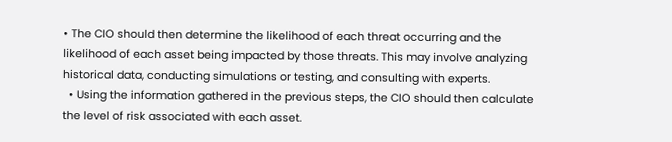• The CIO should then determine the likelihood of each threat occurring and the likelihood of each asset being impacted by those threats. This may involve analyzing historical data, conducting simulations or testing, and consulting with experts.
  • Using the information gathered in the previous steps, the CIO should then calculate the level of risk associated with each asset.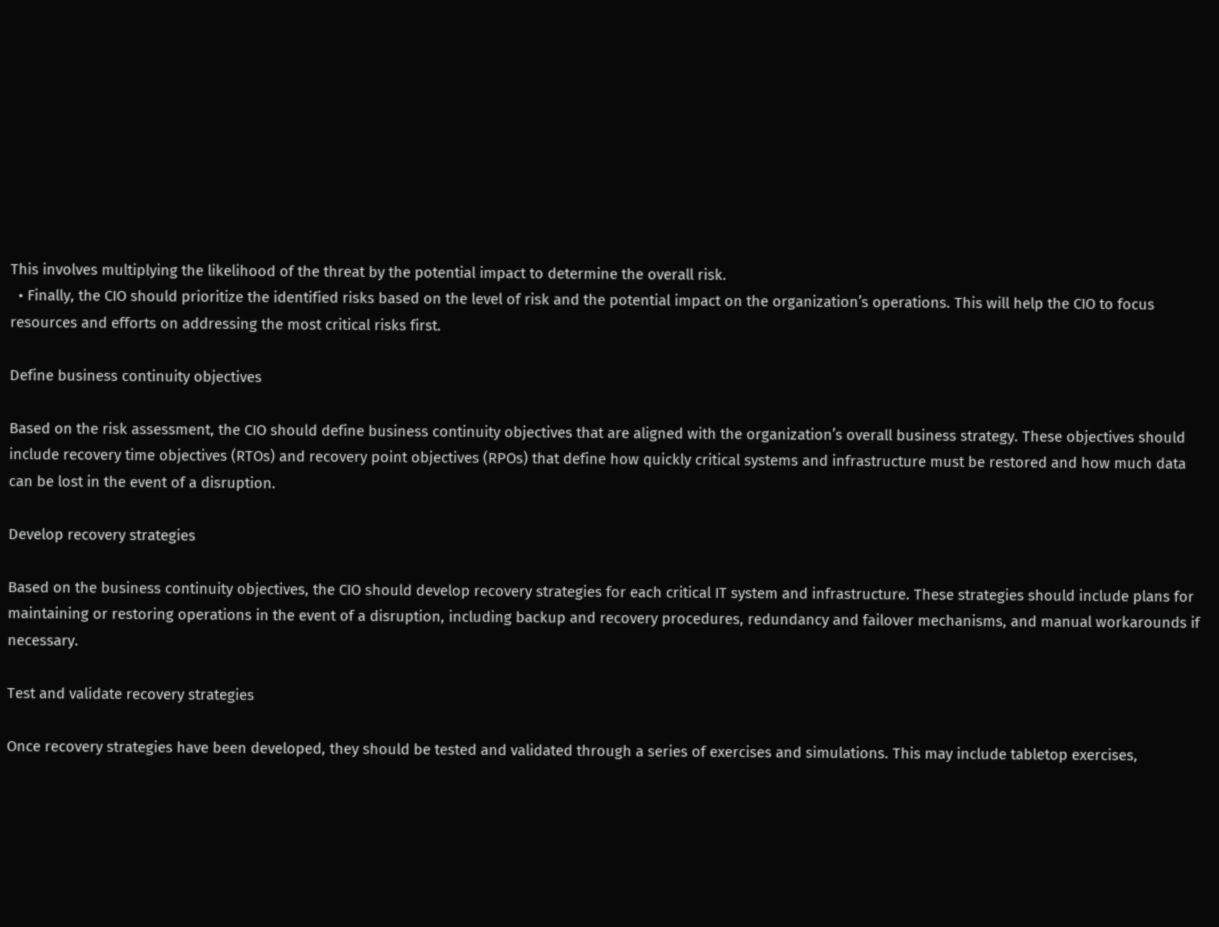This involves multiplying the likelihood of the threat by the potential impact to determine the overall risk.
  • Finally, the CIO should prioritize the identified risks based on the level of risk and the potential impact on the organization’s operations. This will help the CIO to focus resources and efforts on addressing the most critical risks first.

Define business continuity objectives

Based on the risk assessment, the CIO should define business continuity objectives that are aligned with the organization’s overall business strategy. These objectives should include recovery time objectives (RTOs) and recovery point objectives (RPOs) that define how quickly critical systems and infrastructure must be restored and how much data can be lost in the event of a disruption.

Develop recovery strategies

Based on the business continuity objectives, the CIO should develop recovery strategies for each critical IT system and infrastructure. These strategies should include plans for maintaining or restoring operations in the event of a disruption, including backup and recovery procedures, redundancy and failover mechanisms, and manual workarounds if necessary.

Test and validate recovery strategies

Once recovery strategies have been developed, they should be tested and validated through a series of exercises and simulations. This may include tabletop exercises,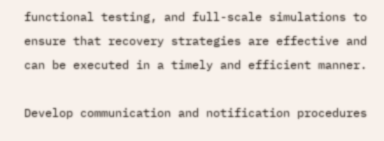functional testing, and full-scale simulations to ensure that recovery strategies are effective and can be executed in a timely and efficient manner.

Develop communication and notification procedures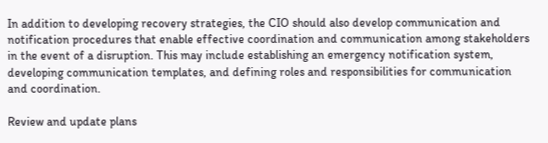In addition to developing recovery strategies, the CIO should also develop communication and notification procedures that enable effective coordination and communication among stakeholders in the event of a disruption. This may include establishing an emergency notification system, developing communication templates, and defining roles and responsibilities for communication and coordination.

Review and update plans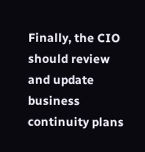Finally, the CIO should review and update business continuity plans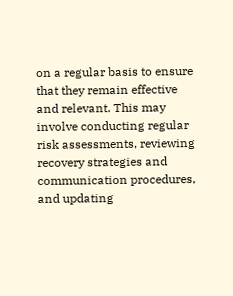on a regular basis to ensure that they remain effective and relevant. This may involve conducting regular risk assessments, reviewing recovery strategies and communication procedures, and updating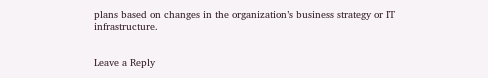plans based on changes in the organization’s business strategy or IT infrastructure.


Leave a Reply